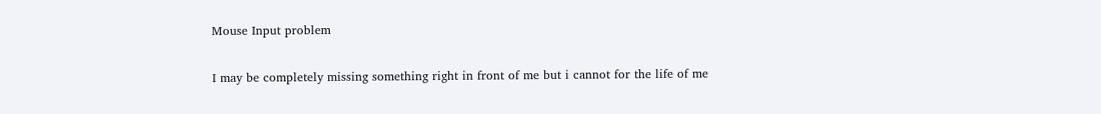Mouse Input problem

I may be completely missing something right in front of me but i cannot for the life of me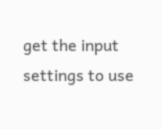get the input settings to use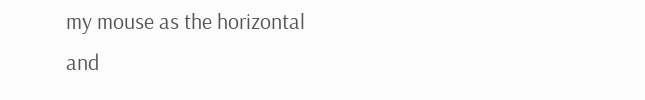my mouse as the horizontal and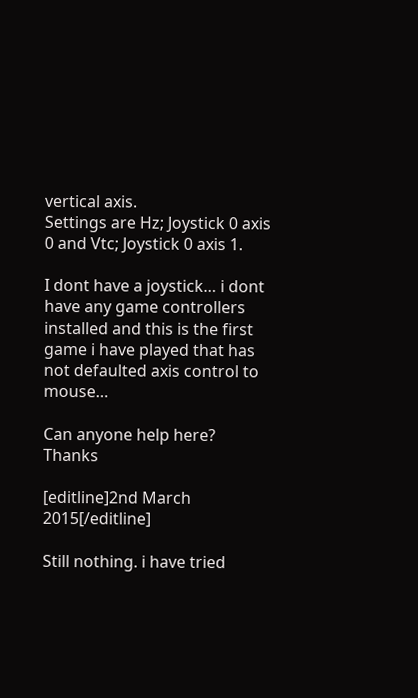vertical axis.
Settings are Hz; Joystick 0 axis 0 and Vtc; Joystick 0 axis 1.

I dont have a joystick… i dont have any game controllers installed and this is the first game i have played that has not defaulted axis control to mouse…

Can anyone help here? Thanks

[editline]2nd March 2015[/editline]

Still nothing. i have tried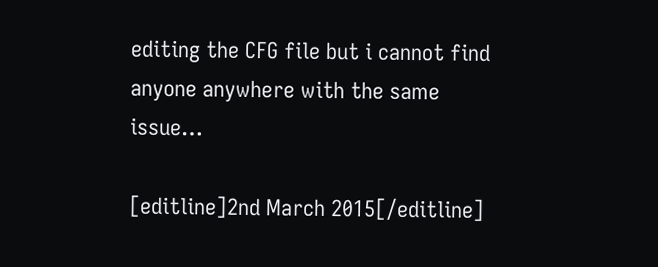editing the CFG file but i cannot find anyone anywhere with the same issue…

[editline]2nd March 2015[/editline]